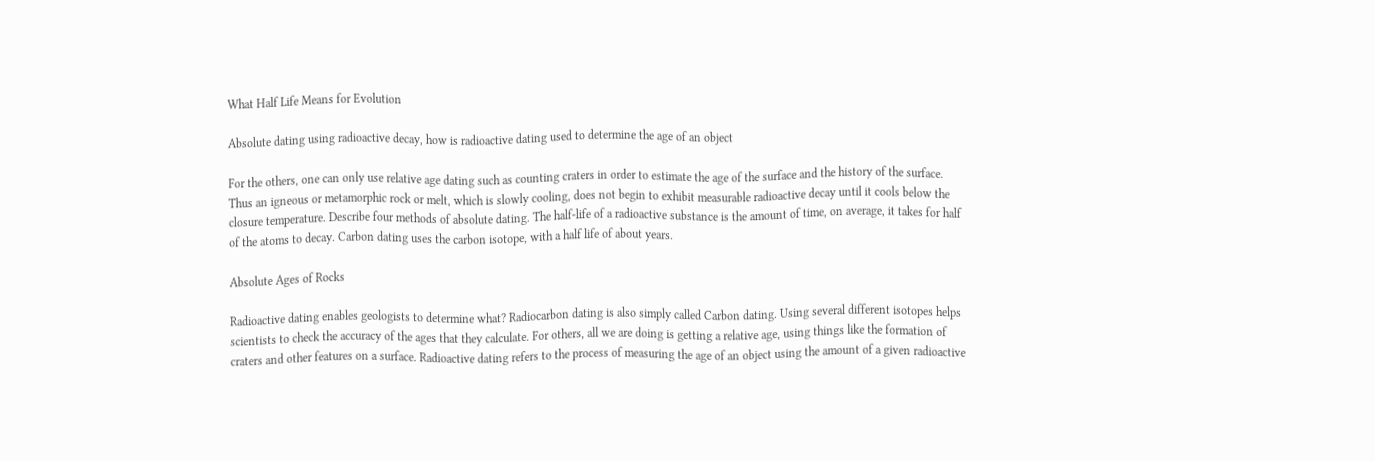What Half Life Means for Evolution

Absolute dating using radioactive decay, how is radioactive dating used to determine the age of an object

For the others, one can only use relative age dating such as counting craters in order to estimate the age of the surface and the history of the surface. Thus an igneous or metamorphic rock or melt, which is slowly cooling, does not begin to exhibit measurable radioactive decay until it cools below the closure temperature. Describe four methods of absolute dating. The half-life of a radioactive substance is the amount of time, on average, it takes for half of the atoms to decay. Carbon dating uses the carbon isotope, with a half life of about years.

Absolute Ages of Rocks

Radioactive dating enables geologists to determine what? Radiocarbon dating is also simply called Carbon dating. Using several different isotopes helps scientists to check the accuracy of the ages that they calculate. For others, all we are doing is getting a relative age, using things like the formation of craters and other features on a surface. Radioactive dating refers to the process of measuring the age of an object using the amount of a given radioactive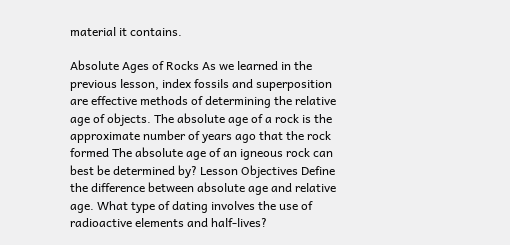material it contains.

Absolute Ages of Rocks As we learned in the previous lesson, index fossils and superposition are effective methods of determining the relative age of objects. The absolute age of a rock is the approximate number of years ago that the rock formed The absolute age of an igneous rock can best be determined by? Lesson Objectives Define the difference between absolute age and relative age. What type of dating involves the use of radioactive elements and half-lives?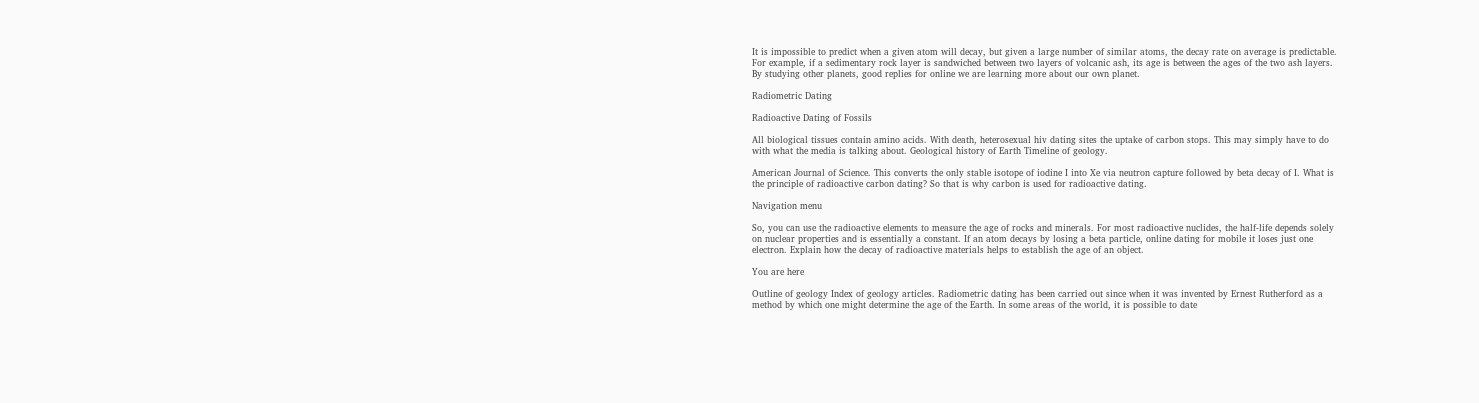It is impossible to predict when a given atom will decay, but given a large number of similar atoms, the decay rate on average is predictable. For example, if a sedimentary rock layer is sandwiched between two layers of volcanic ash, its age is between the ages of the two ash layers. By studying other planets, good replies for online we are learning more about our own planet.

Radiometric Dating

Radioactive Dating of Fossils

All biological tissues contain amino acids. With death, heterosexual hiv dating sites the uptake of carbon stops. This may simply have to do with what the media is talking about. Geological history of Earth Timeline of geology.

American Journal of Science. This converts the only stable isotope of iodine I into Xe via neutron capture followed by beta decay of I. What is the principle of radioactive carbon dating? So that is why carbon is used for radioactive dating.

Navigation menu

So, you can use the radioactive elements to measure the age of rocks and minerals. For most radioactive nuclides, the half-life depends solely on nuclear properties and is essentially a constant. If an atom decays by losing a beta particle, online dating for mobile it loses just one electron. Explain how the decay of radioactive materials helps to establish the age of an object.

You are here

Outline of geology Index of geology articles. Radiometric dating has been carried out since when it was invented by Ernest Rutherford as a method by which one might determine the age of the Earth. In some areas of the world, it is possible to date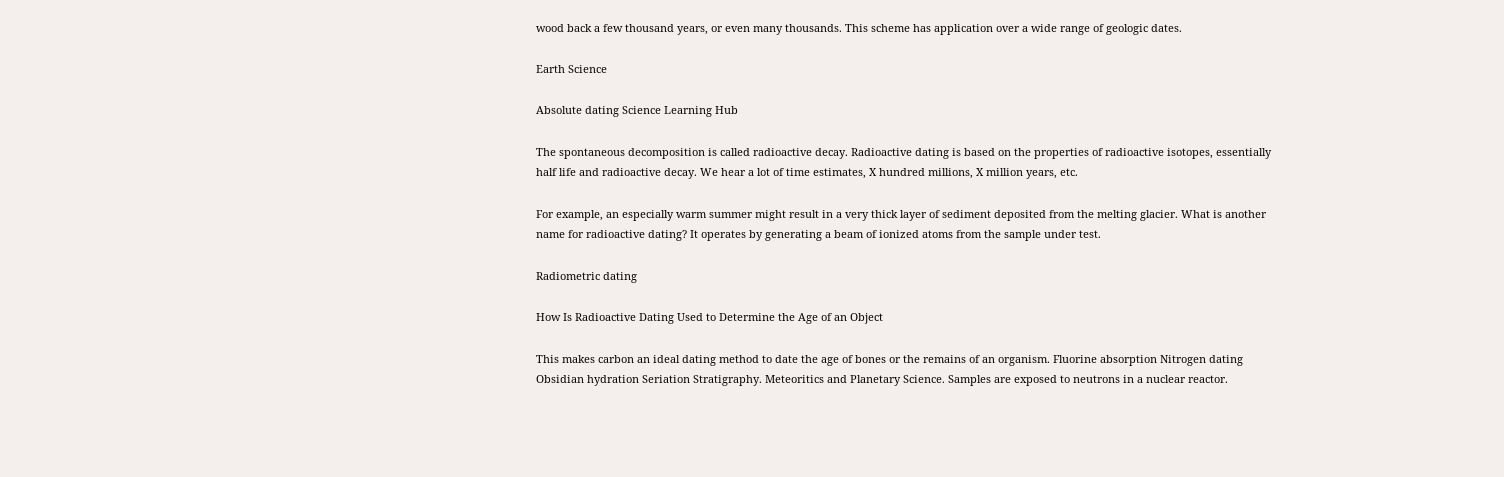wood back a few thousand years, or even many thousands. This scheme has application over a wide range of geologic dates.

Earth Science

Absolute dating Science Learning Hub

The spontaneous decomposition is called radioactive decay. Radioactive dating is based on the properties of radioactive isotopes, essentially half life and radioactive decay. We hear a lot of time estimates, X hundred millions, X million years, etc.

For example, an especially warm summer might result in a very thick layer of sediment deposited from the melting glacier. What is another name for radioactive dating? It operates by generating a beam of ionized atoms from the sample under test.

Radiometric dating

How Is Radioactive Dating Used to Determine the Age of an Object

This makes carbon an ideal dating method to date the age of bones or the remains of an organism. Fluorine absorption Nitrogen dating Obsidian hydration Seriation Stratigraphy. Meteoritics and Planetary Science. Samples are exposed to neutrons in a nuclear reactor.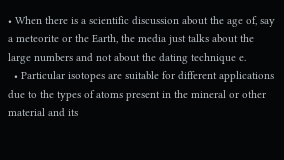• When there is a scientific discussion about the age of, say a meteorite or the Earth, the media just talks about the large numbers and not about the dating technique e.
  • Particular isotopes are suitable for different applications due to the types of atoms present in the mineral or other material and its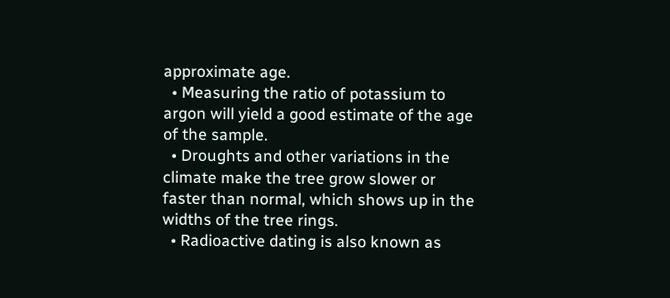approximate age.
  • Measuring the ratio of potassium to argon will yield a good estimate of the age of the sample.
  • Droughts and other variations in the climate make the tree grow slower or faster than normal, which shows up in the widths of the tree rings.
  • Radioactive dating is also known as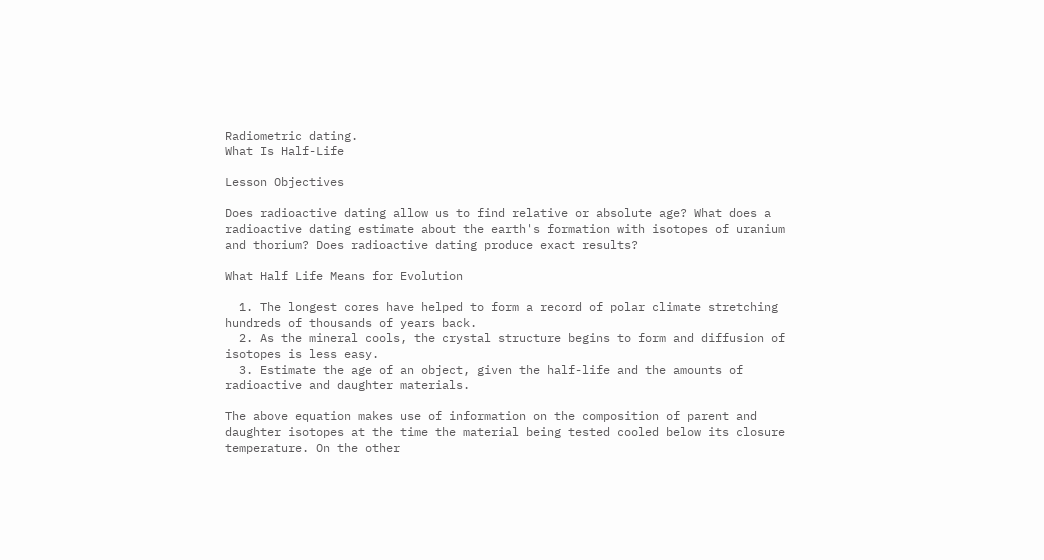Radiometric dating.
What Is Half-Life

Lesson Objectives

Does radioactive dating allow us to find relative or absolute age? What does a radioactive dating estimate about the earth's formation with isotopes of uranium and thorium? Does radioactive dating produce exact results?

What Half Life Means for Evolution

  1. The longest cores have helped to form a record of polar climate stretching hundreds of thousands of years back.
  2. As the mineral cools, the crystal structure begins to form and diffusion of isotopes is less easy.
  3. Estimate the age of an object, given the half-life and the amounts of radioactive and daughter materials.

The above equation makes use of information on the composition of parent and daughter isotopes at the time the material being tested cooled below its closure temperature. On the other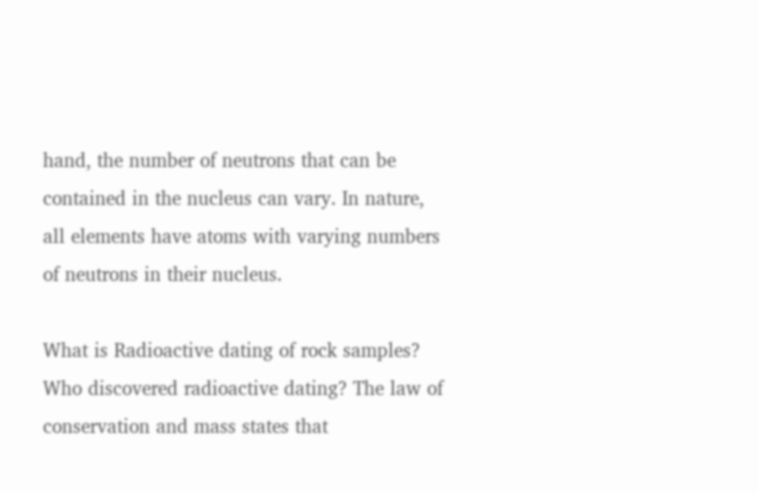hand, the number of neutrons that can be contained in the nucleus can vary. In nature, all elements have atoms with varying numbers of neutrons in their nucleus.

What is Radioactive dating of rock samples? Who discovered radioactive dating? The law of conservation and mass states that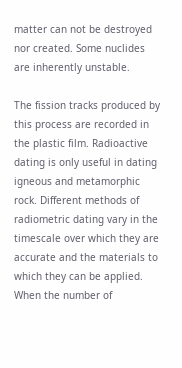matter can not be destroyed nor created. Some nuclides are inherently unstable.

The fission tracks produced by this process are recorded in the plastic film. Radioactive dating is only useful in dating igneous and metamorphic rock. Different methods of radiometric dating vary in the timescale over which they are accurate and the materials to which they can be applied. When the number of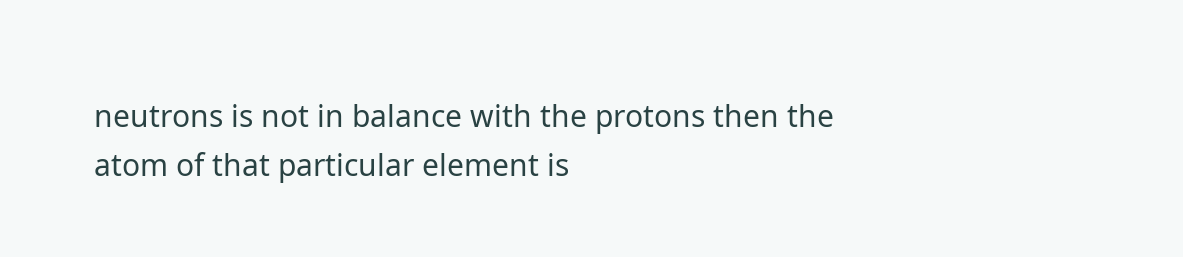neutrons is not in balance with the protons then the atom of that particular element is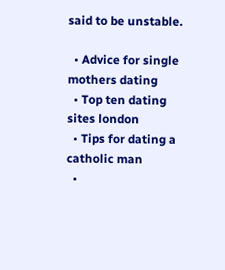said to be unstable.

  • Advice for single mothers dating
  • Top ten dating sites london
  • Tips for dating a catholic man
  •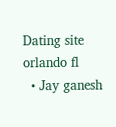Dating site orlando fl
  • Jay ganesh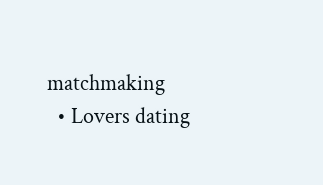matchmaking
  • Lovers dating